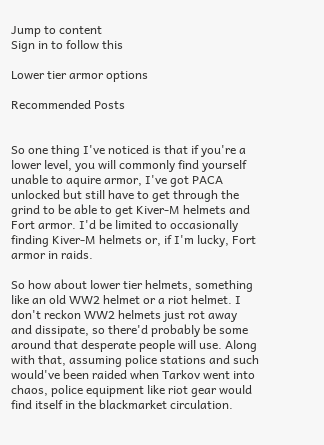Jump to content
Sign in to follow this

Lower tier armor options

Recommended Posts


So one thing I've noticed is that if you're a lower level, you will commonly find yourself unable to aquire armor, I've got PACA unlocked but still have to get through the grind to be able to get Kiver-M helmets and Fort armor. I'd be limited to occasionally finding Kiver-M helmets or, if I'm lucky, Fort armor in raids.

So how about lower tier helmets, something like an old WW2 helmet or a riot helmet. I don't reckon WW2 helmets just rot away and dissipate, so there'd probably be some around that desperate people will use. Along with that, assuming police stations and such would've been raided when Tarkov went into chaos, police equipment like riot gear would find itself in the blackmarket circulation.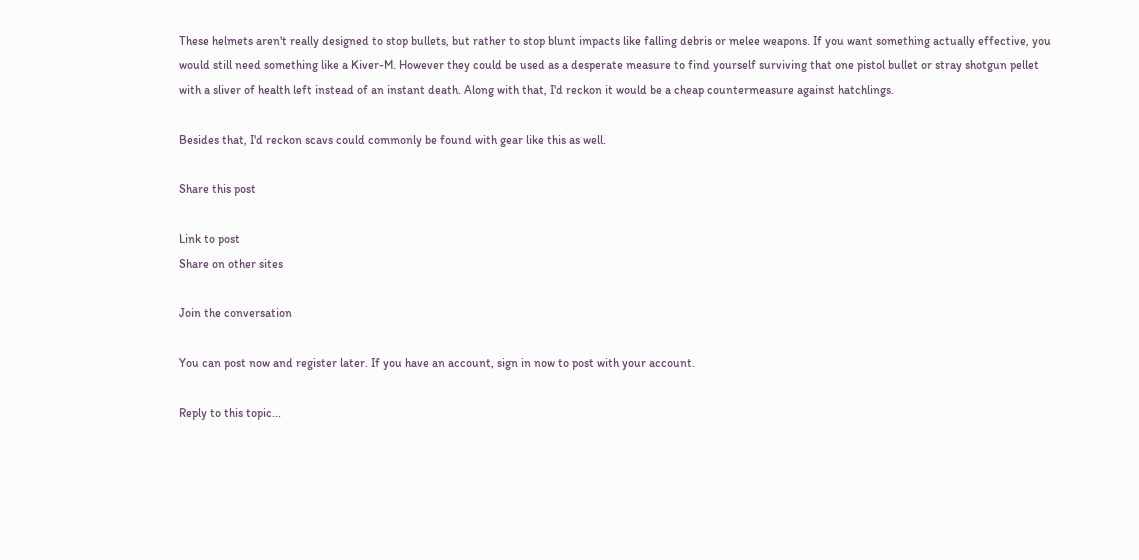These helmets aren't really designed to stop bullets, but rather to stop blunt impacts like falling debris or melee weapons. If you want something actually effective, you would still need something like a Kiver-M. However they could be used as a desperate measure to find yourself surviving that one pistol bullet or stray shotgun pellet with a sliver of health left instead of an instant death. Along with that, I'd reckon it would be a cheap countermeasure against hatchlings.

Besides that, I'd reckon scavs could commonly be found with gear like this as well.

Share this post

Link to post
Share on other sites

Join the conversation

You can post now and register later. If you have an account, sign in now to post with your account.

Reply to this topic...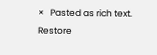×   Pasted as rich text.   Restore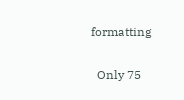formatting

  Only 75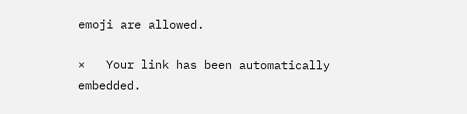emoji are allowed.

×   Your link has been automatically embedded.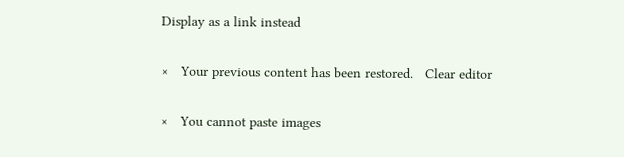Display as a link instead

×   Your previous content has been restored.   Clear editor

×   You cannot paste images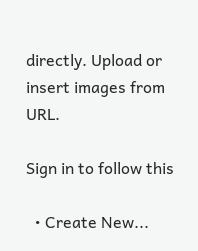directly. Upload or insert images from URL.

Sign in to follow this

  • Create New...